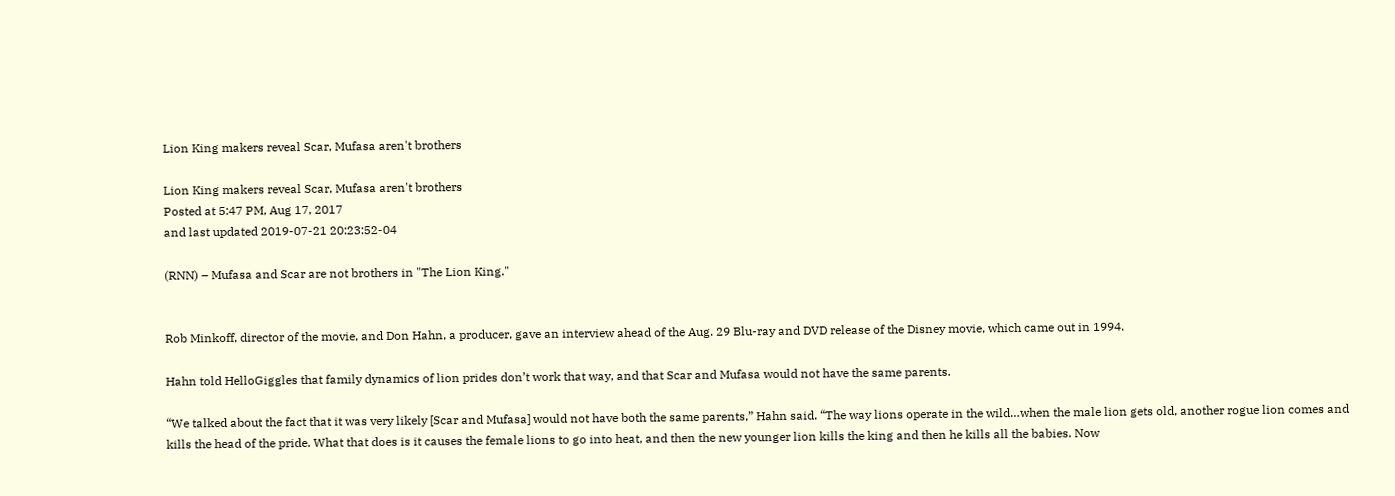Lion King makers reveal Scar, Mufasa aren't brothers

Lion King makers reveal Scar, Mufasa aren't brothers
Posted at 5:47 PM, Aug 17, 2017
and last updated 2019-07-21 20:23:52-04

(RNN) – Mufasa and Scar are not brothers in "The Lion King."


Rob Minkoff, director of the movie, and Don Hahn, a producer, gave an interview ahead of the Aug. 29 Blu-ray and DVD release of the Disney movie, which came out in 1994.

Hahn told HelloGiggles that family dynamics of lion prides don’t work that way, and that Scar and Mufasa would not have the same parents.

“We talked about the fact that it was very likely [Scar and Mufasa] would not have both the same parents,” Hahn said. “The way lions operate in the wild…when the male lion gets old, another rogue lion comes and kills the head of the pride. What that does is it causes the female lions to go into heat, and then the new younger lion kills the king and then he kills all the babies. Now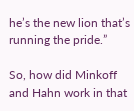he’s the new lion that’s running the pride.”

So, how did Minkoff and Hahn work in that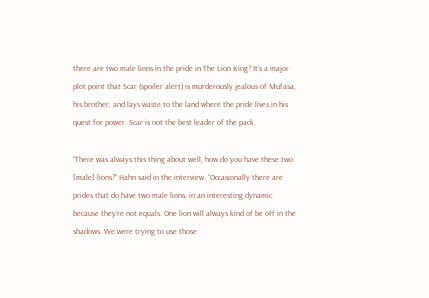there are two male lions in the pride in The Lion King? It’s a major plot point that Scar (spoiler alert) is murderously jealous of Mufasa, his brother, and lays waste to the land where the pride lives in his quest for power. Scar is not the best leader of the pack.

“There was always this thing about well, how do you have these two [male] lions?” Hahn said in the interview. “Occasionally there are prides that do have two male lions, in an interesting dynamic because they’re not equals. One lion will always kind of be off in the shadows. We were trying to use those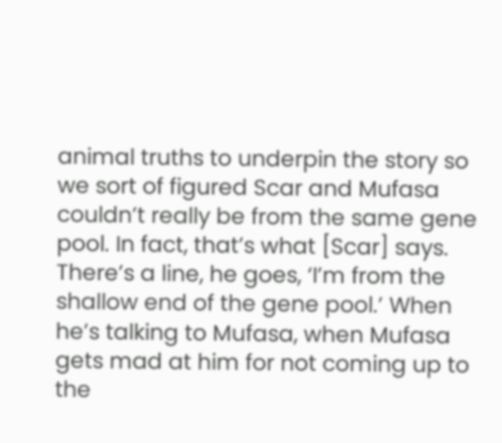animal truths to underpin the story so we sort of figured Scar and Mufasa couldn’t really be from the same gene pool. In fact, that’s what [Scar] says. There’s a line, he goes, ‘I’m from the shallow end of the gene pool.’ When he’s talking to Mufasa, when Mufasa gets mad at him for not coming up to the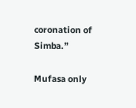coronation of Simba.”

Mufasa only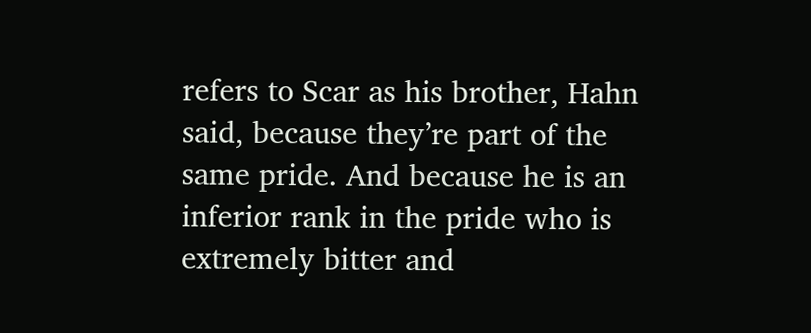refers to Scar as his brother, Hahn said, because they’re part of the same pride. And because he is an inferior rank in the pride who is extremely bitter and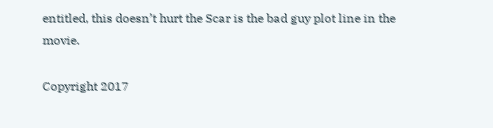entitled, this doesn’t hurt the Scar is the bad guy plot line in the movie.

Copyright 2017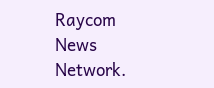Raycom News Network.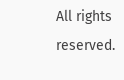All rights reserved.